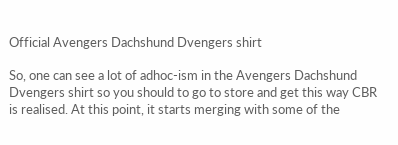Official Avengers Dachshund Dvengers shirt

So, one can see a lot of adhoc-ism in the Avengers Dachshund Dvengers shirt so you should to go to store and get this way CBR is realised. At this point, it starts merging with some of the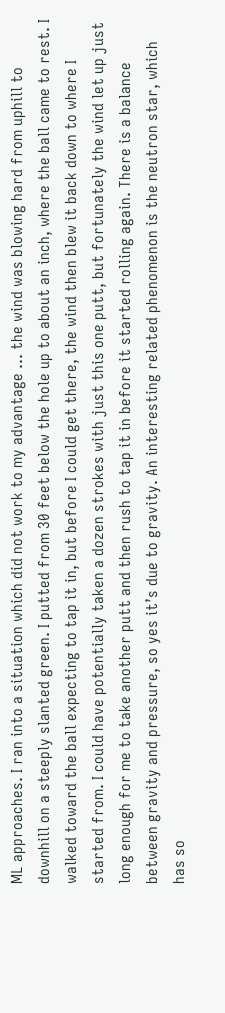ML approaches. I ran into a situation which did not work to my advantage … the wind was blowing hard from uphill to downhill on a steeply slanted green. I putted from 30 feet below the hole up to about an inch, where the ball came to rest. I walked toward the ball expecting to tap it in, but before I could get there, the wind then blew it back down to where I started from. I could have potentially taken a dozen strokes with just this one putt, but fortunately the wind let up just long enough for me to take another putt and then rush to tap it in before it started rolling again. There is a balance between gravity and pressure, so yes it’s due to gravity. An interesting related phenomenon is the neutron star, which has so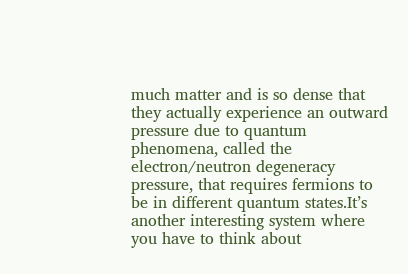much matter and is so dense that they actually experience an outward pressure due to quantum phenomena, called the electron/neutron degeneracy pressure, that requires fermions to be in different quantum states.It’s another interesting system where you have to think about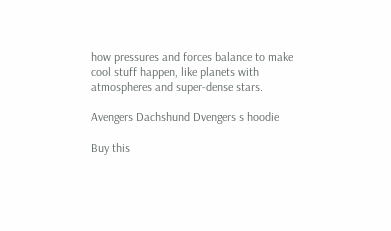how pressures and forces balance to make cool stuff happen, like planets with atmospheres and super-dense stars.

Avengers Dachshund Dvengers s hoodie

Buy this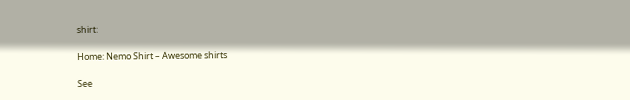shirt:

Home: Nemo Shirt – Awesome shirts

See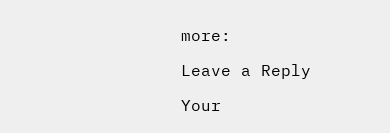more:

Leave a Reply

Your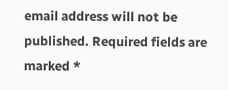email address will not be published. Required fields are marked *